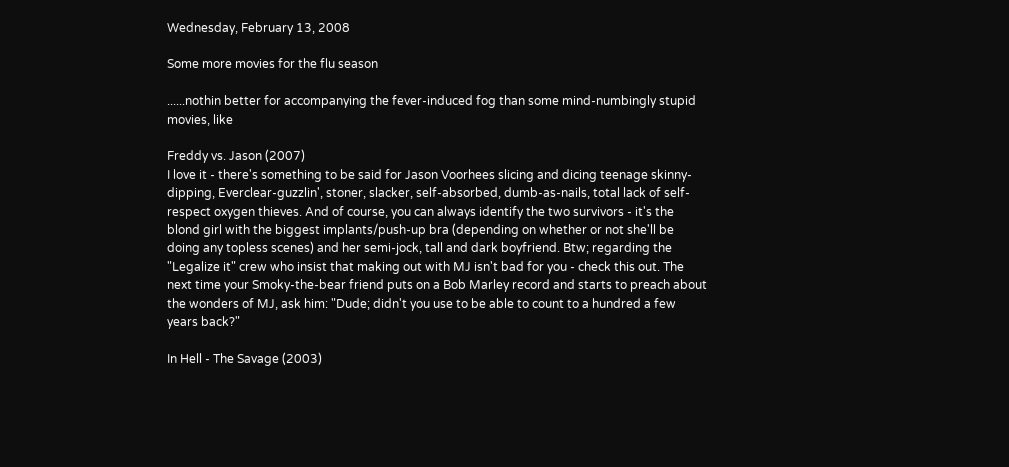Wednesday, February 13, 2008

Some more movies for the flu season

......nothin better for accompanying the fever-induced fog than some mind-numbingly stupid movies, like

Freddy vs. Jason (2007)
I love it - there's something to be said for Jason Voorhees slicing and dicing teenage skinny-dipping, Everclear-guzzlin', stoner, slacker, self-absorbed, dumb-as-nails, total lack of self-respect oxygen thieves. And of course, you can always identify the two survivors - it's the blond girl with the biggest implants/push-up bra (depending on whether or not she'll be doing any topless scenes) and her semi-jock, tall and dark boyfriend. Btw; regarding the "Legalize it" crew who insist that making out with MJ isn't bad for you - check this out. The next time your Smoky-the-bear friend puts on a Bob Marley record and starts to preach about the wonders of MJ, ask him: "Dude; didn't you use to be able to count to a hundred a few years back?"

In Hell - The Savage (2003)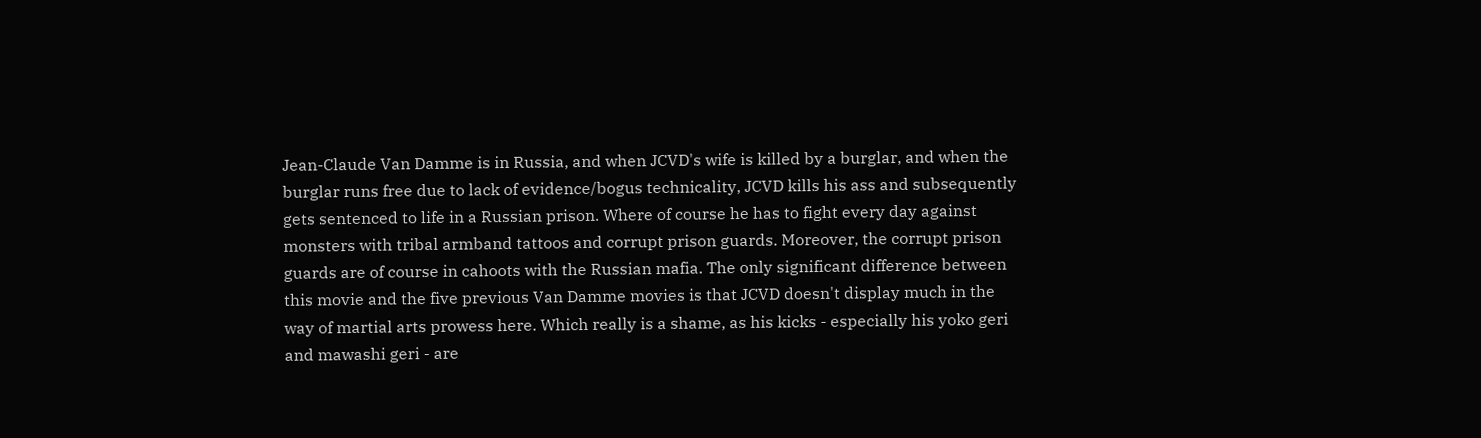Jean-Claude Van Damme is in Russia, and when JCVD's wife is killed by a burglar, and when the burglar runs free due to lack of evidence/bogus technicality, JCVD kills his ass and subsequently gets sentenced to life in a Russian prison. Where of course he has to fight every day against monsters with tribal armband tattoos and corrupt prison guards. Moreover, the corrupt prison guards are of course in cahoots with the Russian mafia. The only significant difference between this movie and the five previous Van Damme movies is that JCVD doesn't display much in the way of martial arts prowess here. Which really is a shame, as his kicks - especially his yoko geri and mawashi geri - are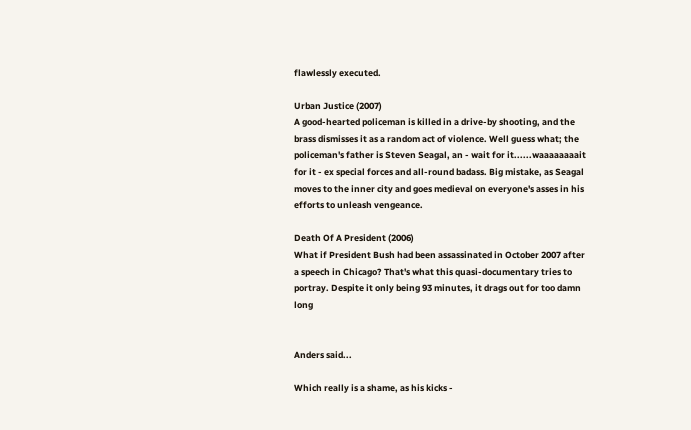flawlessly executed.

Urban Justice (2007)
A good-hearted policeman is killed in a drive-by shooting, and the brass dismisses it as a random act of violence. Well guess what; the policeman's father is Steven Seagal, an - wait for it......waaaaaaaait for it - ex special forces and all-round badass. Big mistake, as Seagal moves to the inner city and goes medieval on everyone's asses in his efforts to unleash vengeance.

Death Of A President (2006)
What if President Bush had been assassinated in October 2007 after a speech in Chicago? That's what this quasi-documentary tries to portray. Despite it only being 93 minutes, it drags out for too damn long


Anders said...

Which really is a shame, as his kicks -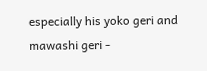especially his yoko geri and mawashi geri -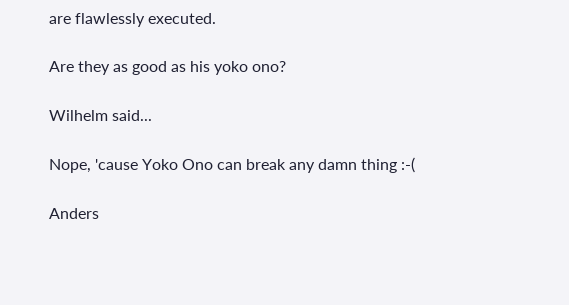are flawlessly executed.

Are they as good as his yoko ono?

Wilhelm said...

Nope, 'cause Yoko Ono can break any damn thing :-(

Anders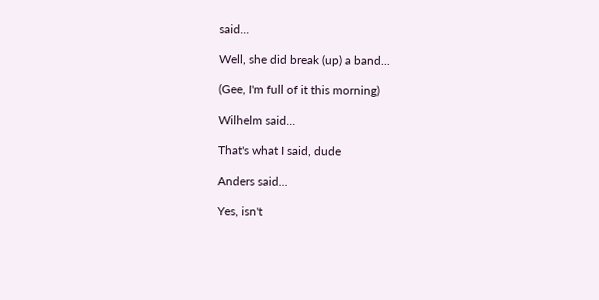said...

Well, she did break (up) a band...

(Gee, I'm full of it this morning)

Wilhelm said...

That's what I said, dude

Anders said...

Yes, isn't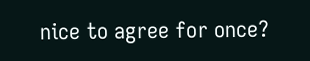nice to agree for once?